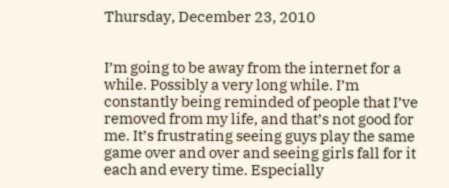Thursday, December 23, 2010


I’m going to be away from the internet for a while. Possibly a very long while. I’m constantly being reminded of people that I’ve removed from my life, and that’s not good for me. It’s frustrating seeing guys play the same game over and over and seeing girls fall for it each and every time. Especially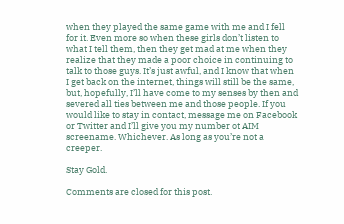when they played the same game with me and I fell for it. Even more so when these girls don’t listen to what I tell them, then they get mad at me when they realize that they made a poor choice in continuing to talk to those guys. It’s just awful, and I know that when I get back on the internet, things will still be the same, but, hopefully, I’ll have come to my senses by then and severed all ties between me and those people. If you would like to stay in contact, message me on Facebook or Twitter and I’ll give you my number ot AIM screename. Whichever. As long as you’re not a creeper.

Stay Gold.

Comments are closed for this post.